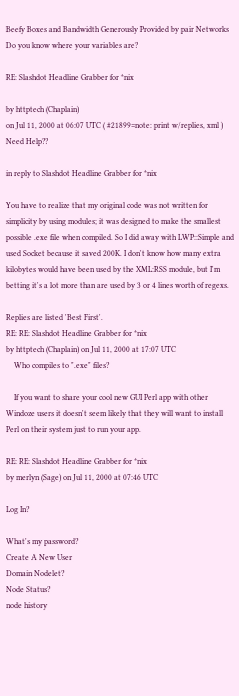Beefy Boxes and Bandwidth Generously Provided by pair Networks
Do you know where your variables are?

RE: Slashdot Headline Grabber for *nix

by httptech (Chaplain)
on Jul 11, 2000 at 06:07 UTC ( #21899=note: print w/replies, xml ) Need Help??

in reply to Slashdot Headline Grabber for *nix

You have to realize that my original code was not written for simplicity by using modules; it was designed to make the smallest possible .exe file when compiled. So I did away with LWP::Simple and used Socket because it saved 200K. I don't know how many extra kilobytes would have been used by the XML:RSS module, but I'm betting it's a lot more than are used by 3 or 4 lines worth of regexs.

Replies are listed 'Best First'.
RE: RE: Slashdot Headline Grabber for *nix
by httptech (Chaplain) on Jul 11, 2000 at 17:07 UTC
    Who compiles to ".exe" files?

    If you want to share your cool new GUI Perl app with other Windoze users it doesn't seem likely that they will want to install Perl on their system just to run your app.

RE: RE: Slashdot Headline Grabber for *nix
by merlyn (Sage) on Jul 11, 2000 at 07:46 UTC

Log In?

What's my password?
Create A New User
Domain Nodelet?
Node Status?
node history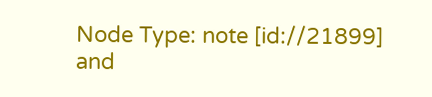Node Type: note [id://21899]
and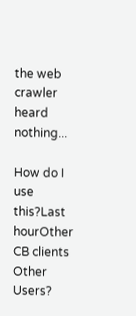the web crawler heard nothing...

How do I use this?Last hourOther CB clients
Other Users?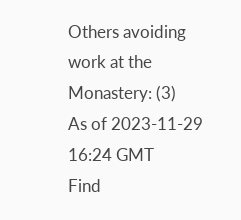Others avoiding work at the Monastery: (3)
As of 2023-11-29 16:24 GMT
Find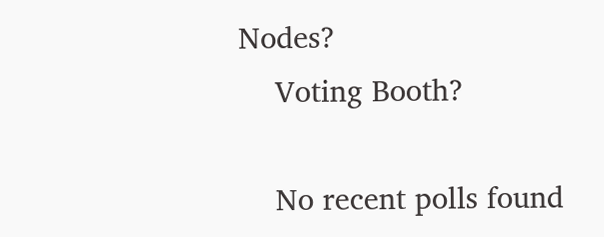Nodes?
    Voting Booth?

    No recent polls found